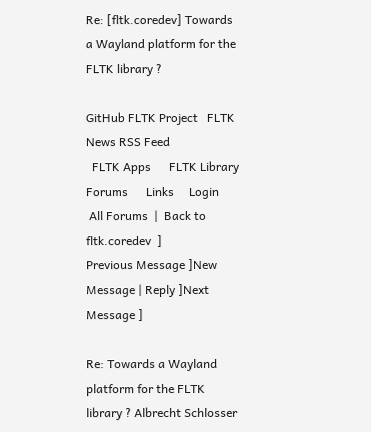Re: [fltk.coredev] Towards a Wayland platform for the FLTK library ?

GitHub FLTK Project   FLTK News RSS Feed
  FLTK Apps      FLTK Library      Forums      Links     Login
 All Forums  |  Back to fltk.coredev  ]
Previous Message ]New Message | Reply ]Next Message ]

Re: Towards a Wayland platform for the FLTK library ? Albrecht Schlosser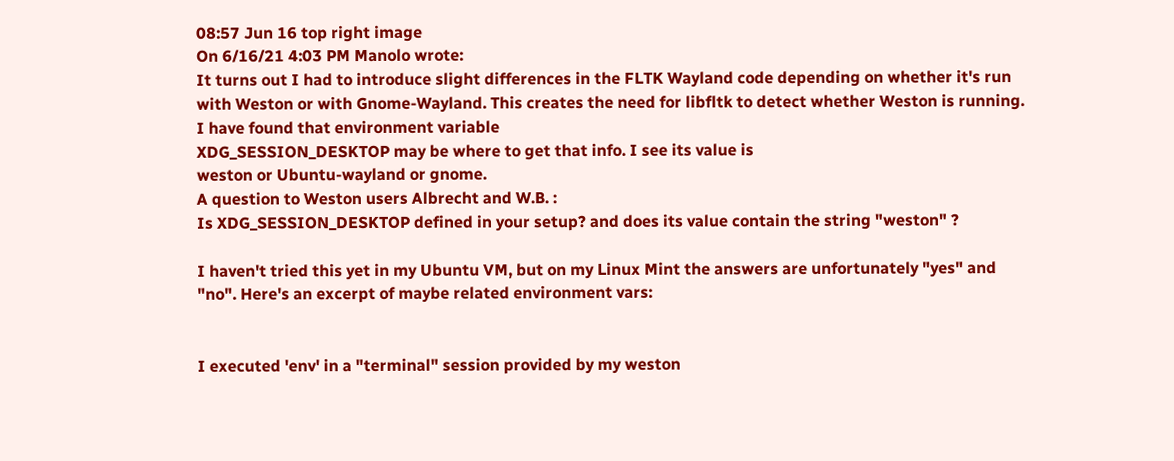08:57 Jun 16 top right image
On 6/16/21 4:03 PM Manolo wrote:
It turns out I had to introduce slight differences in the FLTK Wayland code depending on whether it's run with Weston or with Gnome-Wayland. This creates the need for libfltk to detect whether Weston is running. I have found that environment variable
XDG_SESSION_DESKTOP may be where to get that info. I see its value is
weston or Ubuntu-wayland or gnome.
A question to Weston users Albrecht and W.B. :
Is XDG_SESSION_DESKTOP defined in your setup? and does its value contain the string "weston" ?

I haven't tried this yet in my Ubuntu VM, but on my Linux Mint the answers are unfortunately "yes" and "no". Here's an excerpt of maybe related environment vars:


I executed 'env' in a "terminal" session provided by my weston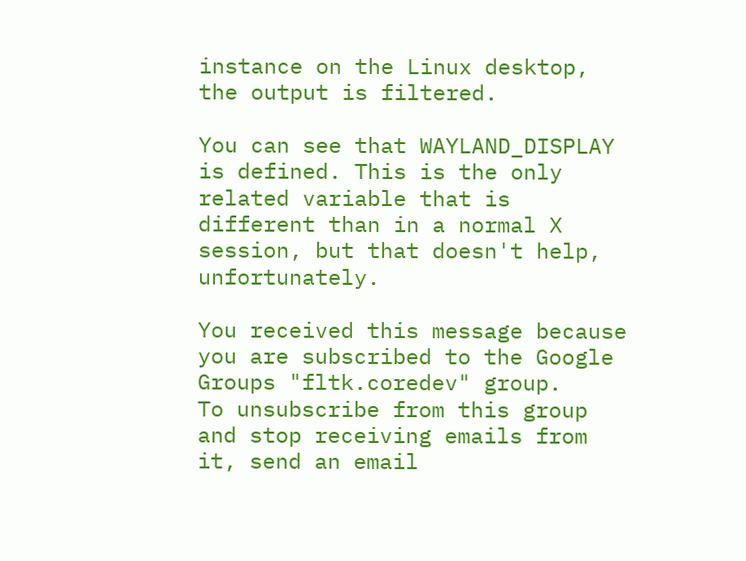instance on the Linux desktop, the output is filtered.

You can see that WAYLAND_DISPLAY is defined. This is the only related variable that is different than in a normal X session, but that doesn't help, unfortunately.

You received this message because you are subscribed to the Google Groups "fltk.coredev" group.
To unsubscribe from this group and stop receiving emails from it, send an email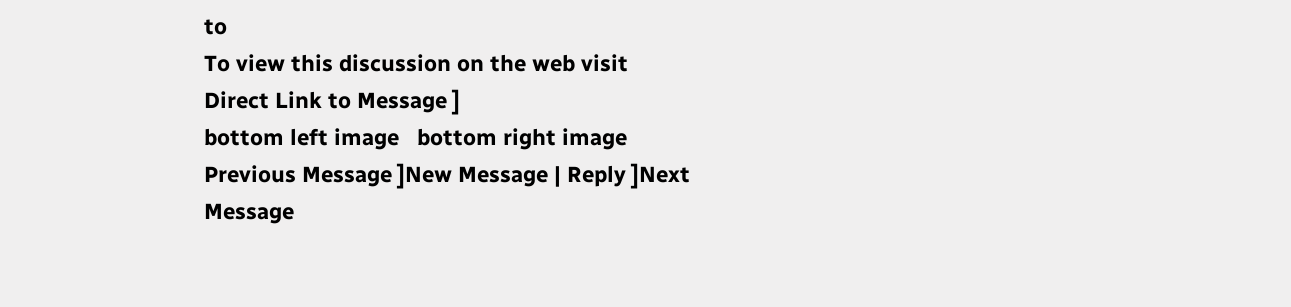to
To view this discussion on the web visit
Direct Link to Message ]
bottom left image   bottom right image
Previous Message ]New Message | Reply ]Next Message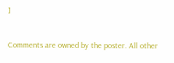]

Comments are owned by the poster. All other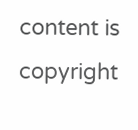content is copyright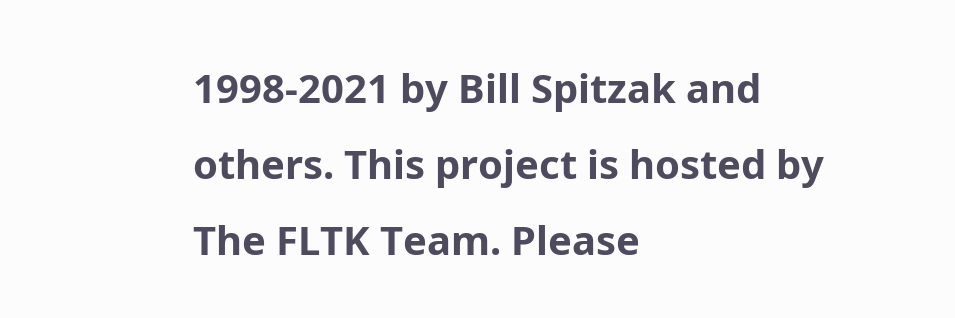1998-2021 by Bill Spitzak and others. This project is hosted by The FLTK Team. Please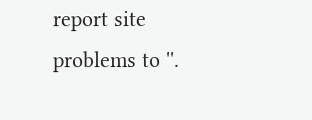report site problems to ''.